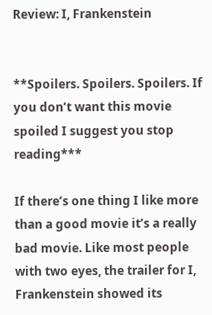Review: I, Frankenstein


**Spoilers. Spoilers. Spoilers. If you don’t want this movie spoiled I suggest you stop reading***

If there’s one thing I like more than a good movie it’s a really bad movie. Like most people with two eyes, the trailer for I, Frankenstein showed its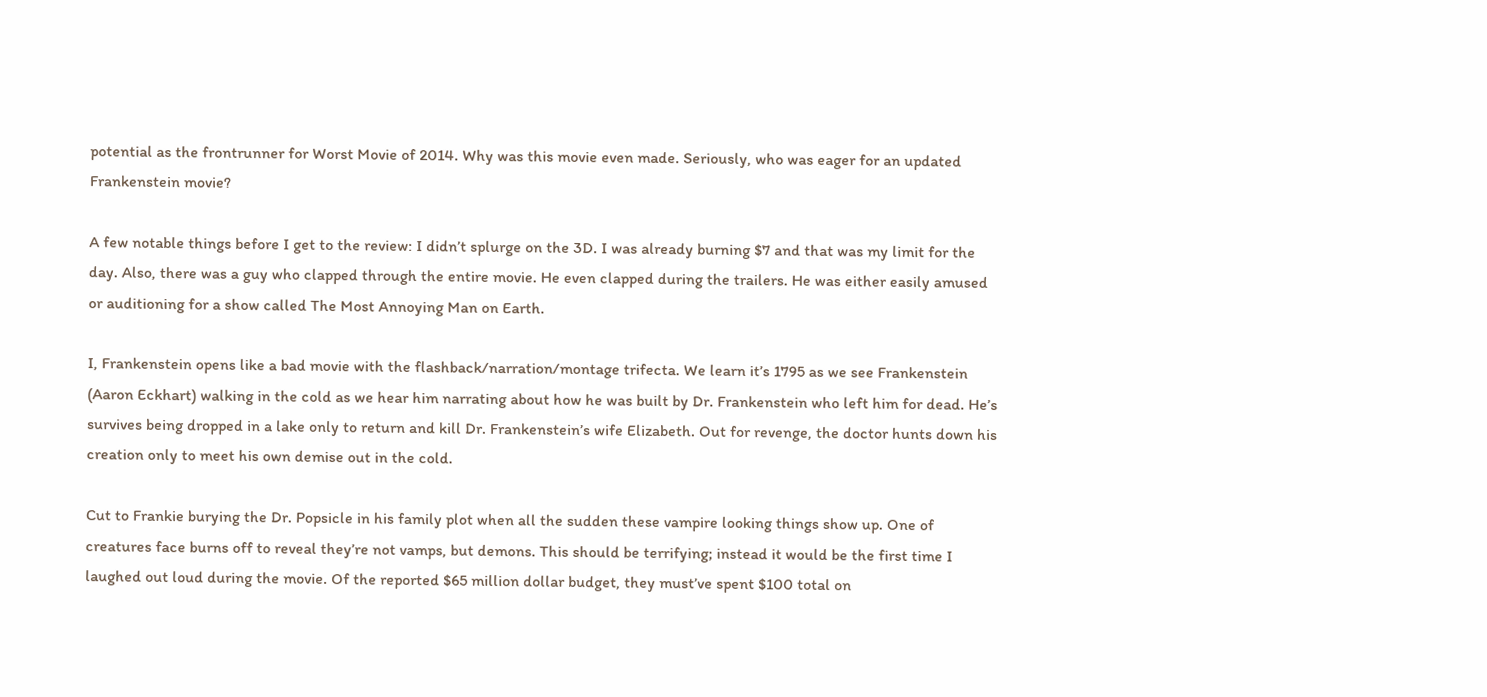potential as the frontrunner for Worst Movie of 2014. Why was this movie even made. Seriously, who was eager for an updated Frankenstein movie?

A few notable things before I get to the review: I didn’t splurge on the 3D. I was already burning $7 and that was my limit for the day. Also, there was a guy who clapped through the entire movie. He even clapped during the trailers. He was either easily amused or auditioning for a show called The Most Annoying Man on Earth.

I, Frankenstein opens like a bad movie with the flashback/narration/montage trifecta. We learn it’s 1795 as we see Frankenstein (Aaron Eckhart) walking in the cold as we hear him narrating about how he was built by Dr. Frankenstein who left him for dead. He’s survives being dropped in a lake only to return and kill Dr. Frankenstein’s wife Elizabeth. Out for revenge, the doctor hunts down his creation only to meet his own demise out in the cold.

Cut to Frankie burying the Dr. Popsicle in his family plot when all the sudden these vampire looking things show up. One of creatures face burns off to reveal they’re not vamps, but demons. This should be terrifying; instead it would be the first time I laughed out loud during the movie. Of the reported $65 million dollar budget, they must’ve spent $100 total on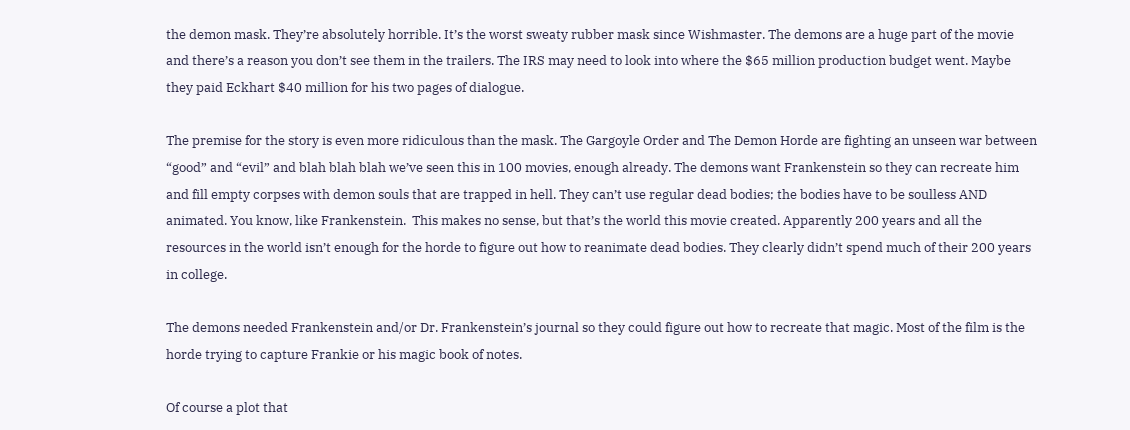the demon mask. They’re absolutely horrible. It’s the worst sweaty rubber mask since Wishmaster. The demons are a huge part of the movie and there’s a reason you don’t see them in the trailers. The IRS may need to look into where the $65 million production budget went. Maybe they paid Eckhart $40 million for his two pages of dialogue.

The premise for the story is even more ridiculous than the mask. The Gargoyle Order and The Demon Horde are fighting an unseen war between “good” and “evil” and blah blah blah we’ve seen this in 100 movies, enough already. The demons want Frankenstein so they can recreate him and fill empty corpses with demon souls that are trapped in hell. They can’t use regular dead bodies; the bodies have to be soulless AND animated. You know, like Frankenstein.  This makes no sense, but that’s the world this movie created. Apparently 200 years and all the resources in the world isn’t enough for the horde to figure out how to reanimate dead bodies. They clearly didn’t spend much of their 200 years in college.

The demons needed Frankenstein and/or Dr. Frankenstein’s journal so they could figure out how to recreate that magic. Most of the film is the horde trying to capture Frankie or his magic book of notes.

Of course a plot that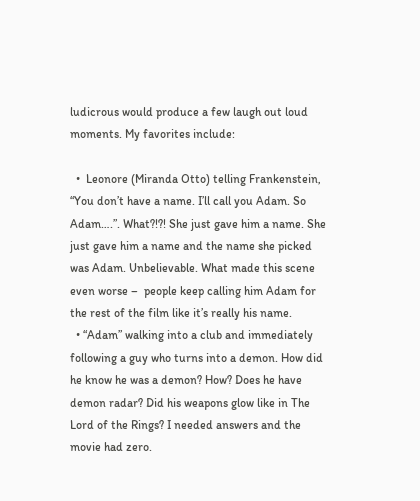ludicrous would produce a few laugh out loud moments. My favorites include:

  •  Leonore (Miranda Otto) telling Frankenstein, “You don’t have a name. I’ll call you Adam. So Adam….”. What?!?! She just gave him a name. She just gave him a name and the name she picked was Adam. Unbelievable. What made this scene even worse –  people keep calling him Adam for the rest of the film like it’s really his name.
  • “Adam” walking into a club and immediately following a guy who turns into a demon. How did he know he was a demon? How? Does he have demon radar? Did his weapons glow like in The Lord of the Rings? I needed answers and the movie had zero.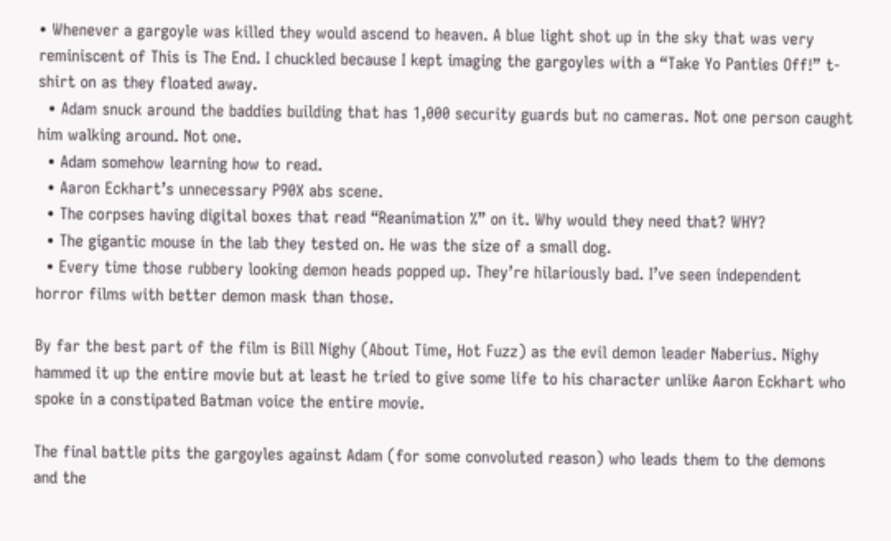• Whenever a gargoyle was killed they would ascend to heaven. A blue light shot up in the sky that was very reminiscent of This is The End. I chuckled because I kept imaging the gargoyles with a “Take Yo Panties Off!” t-shirt on as they floated away.
  • Adam snuck around the baddies building that has 1,000 security guards but no cameras. Not one person caught him walking around. Not one.
  • Adam somehow learning how to read.
  • Aaron Eckhart’s unnecessary P90X abs scene.
  • The corpses having digital boxes that read “Reanimation %” on it. Why would they need that? WHY?
  • The gigantic mouse in the lab they tested on. He was the size of a small dog.
  • Every time those rubbery looking demon heads popped up. They’re hilariously bad. I’ve seen independent horror films with better demon mask than those.

By far the best part of the film is Bill Nighy (About Time, Hot Fuzz) as the evil demon leader Naberius. Nighy hammed it up the entire movie but at least he tried to give some life to his character unlike Aaron Eckhart who spoke in a constipated Batman voice the entire movie.

The final battle pits the gargoyles against Adam (for some convoluted reason) who leads them to the demons and the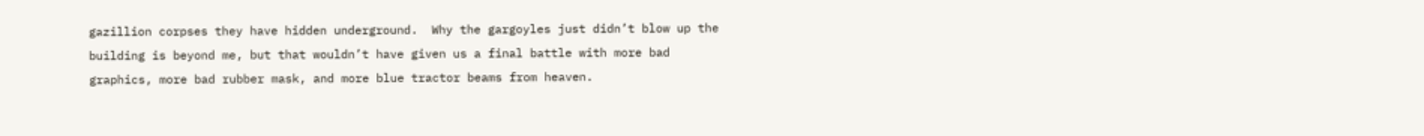gazillion corpses they have hidden underground.  Why the gargoyles just didn’t blow up the building is beyond me, but that wouldn’t have given us a final battle with more bad graphics, more bad rubber mask, and more blue tractor beams from heaven.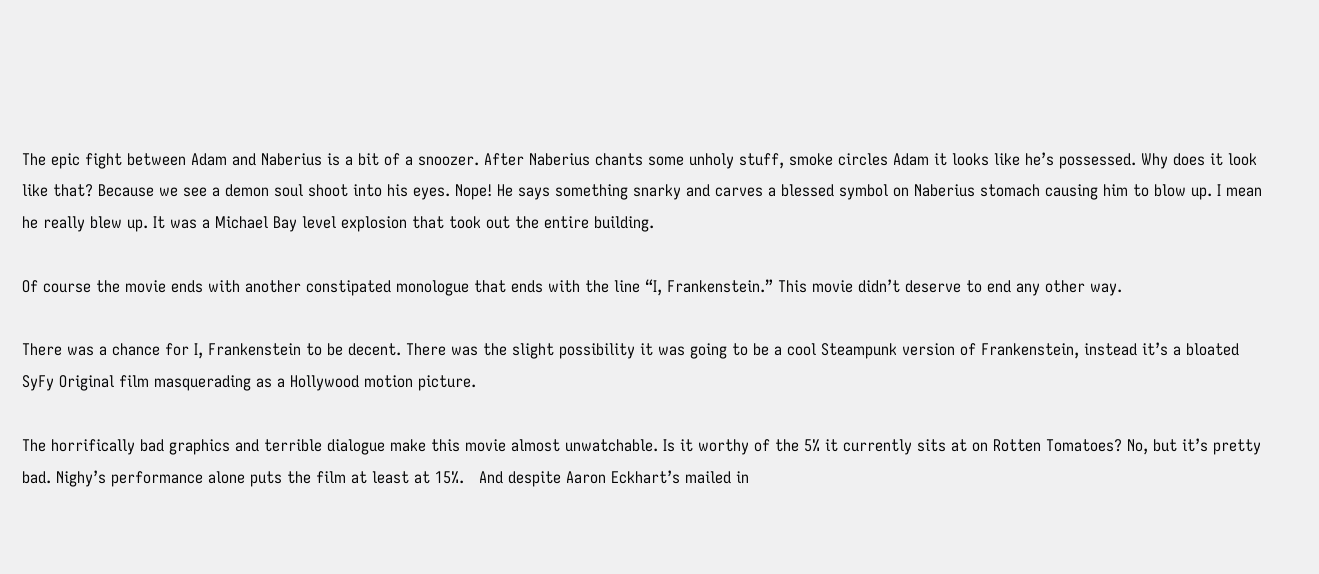The epic fight between Adam and Naberius is a bit of a snoozer. After Naberius chants some unholy stuff, smoke circles Adam it looks like he’s possessed. Why does it look like that? Because we see a demon soul shoot into his eyes. Nope! He says something snarky and carves a blessed symbol on Naberius stomach causing him to blow up. I mean he really blew up. It was a Michael Bay level explosion that took out the entire building.

Of course the movie ends with another constipated monologue that ends with the line “I, Frankenstein.” This movie didn’t deserve to end any other way.

There was a chance for I, Frankenstein to be decent. There was the slight possibility it was going to be a cool Steampunk version of Frankenstein, instead it’s a bloated SyFy Original film masquerading as a Hollywood motion picture.

The horrifically bad graphics and terrible dialogue make this movie almost unwatchable. Is it worthy of the 5% it currently sits at on Rotten Tomatoes? No, but it’s pretty bad. Nighy’s performance alone puts the film at least at 15%.   And despite Aaron Eckhart’s mailed in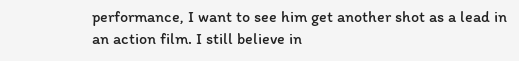performance, I want to see him get another shot as a lead in an action film. I still believe in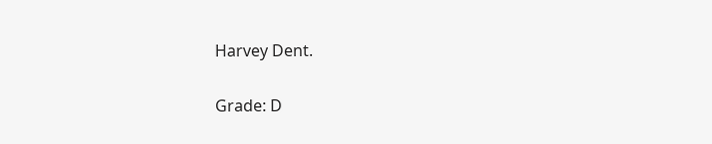Harvey Dent.

Grade: D